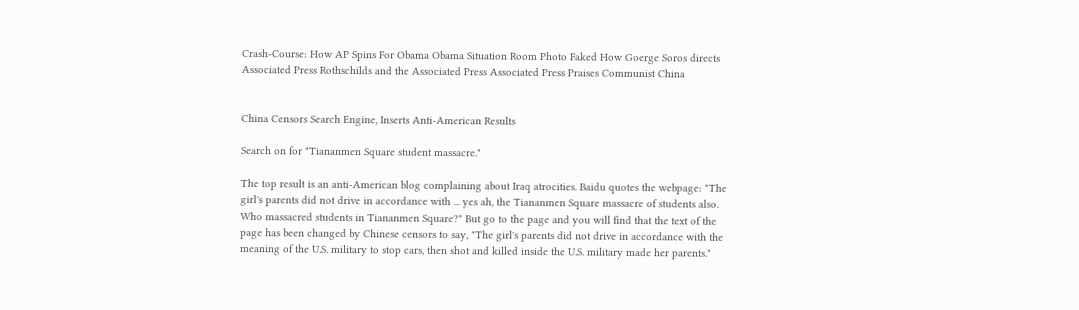Crash-Course: How AP Spins For Obama Obama Situation Room Photo Faked How Goerge Soros directs Associated Press Rothschilds and the Associated Press Associated Press Praises Communist China


China Censors Search Engine, Inserts Anti-American Results

Search on for "Tiananmen Square student massacre."

The top result is an anti-American blog complaining about Iraq atrocities. Baidu quotes the webpage: "The girl's parents did not drive in accordance with ... yes ah, the Tiananmen Square massacre of students also. Who massacred students in Tiananmen Square?" But go to the page and you will find that the text of the page has been changed by Chinese censors to say, "The girl's parents did not drive in accordance with the meaning of the U.S. military to stop cars, then shot and killed inside the U.S. military made her parents."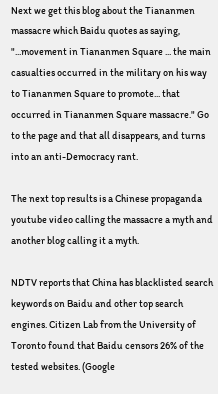Next we get this blog about the Tiananmen massacre which Baidu quotes as saying, "...movement in Tiananmen Square ... the main casualties occurred in the military on his way to Tiananmen Square to promote... that occurred in Tiananmen Square massacre." Go to the page and that all disappears, and turns into an anti-Democracy rant.

The next top results is a Chinese propaganda youtube video calling the massacre a myth and another blog calling it a myth.

NDTV reports that China has blacklisted search keywords on Baidu and other top search engines. Citizen Lab from the University of Toronto found that Baidu censors 26% of the tested websites. (Google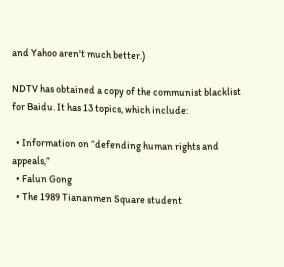and Yahoo aren't much better.)

NDTV has obtained a copy of the communist blacklist for Baidu. It has 13 topics, which include:

  • Information on “defending human rights and appeals,”
  • Falun Gong
  • The 1989 Tiananmen Square student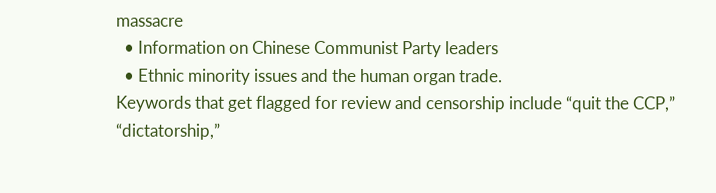massacre
  • Information on Chinese Communist Party leaders
  • Ethnic minority issues and the human organ trade.
Keywords that get flagged for review and censorship include “quit the CCP,” “dictatorship,”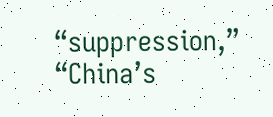“suppression,” “China’s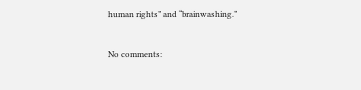human rights” and “brainwashing.”

No comments: